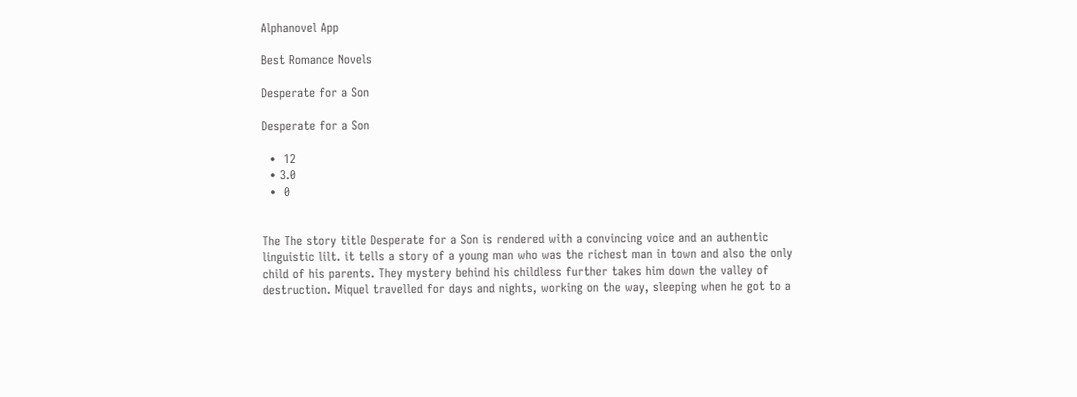Alphanovel App

Best Romance Novels

Desperate for a Son

Desperate for a Son

  •  12
  • 3.0
  •  0


The The story title Desperate for a Son is rendered with a convincing voice and an authentic linguistic lilt. it tells a story of a young man who was the richest man in town and also the only child of his parents. They mystery behind his childless further takes him down the valley of destruction. Miquel travelled for days and nights, working on the way, sleeping when he got to a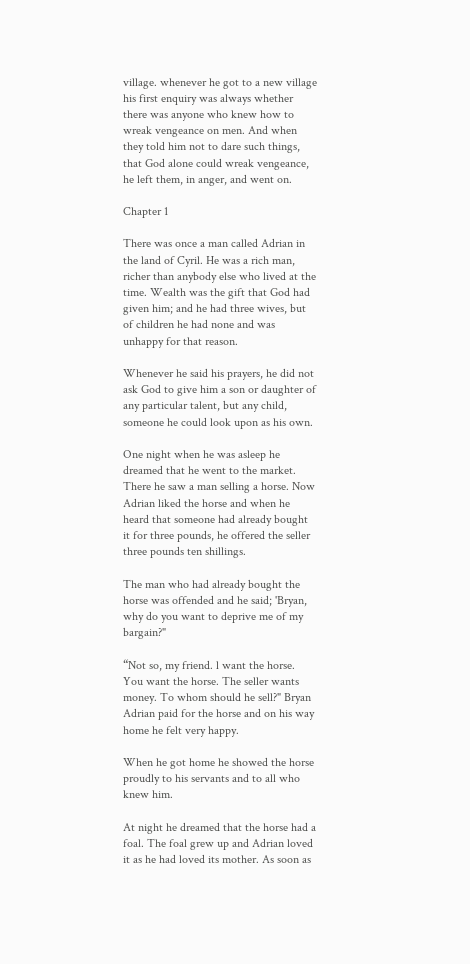village. whenever he got to a new village his first enquiry was always whether there was anyone who knew how to wreak vengeance on men. And when they told him not to dare such things, that God alone could wreak vengeance, he left them, in anger, and went on.

Chapter 1

There was once a man called Adrian in the land of Cyril. He was a rich man, richer than anybody else who lived at the time. Wealth was the gift that God had given him; and he had three wives, but of children he had none and was unhappy for that reason.

Whenever he said his prayers, he did not ask God to give him a son or daughter of any particular talent, but any child, someone he could look upon as his own.

One night when he was asleep he dreamed that he went to the market. There he saw a man selling a horse. Now Adrian liked the horse and when he heard that someone had already bought it for three pounds, he offered the seller three pounds ten shillings.

The man who had already bought the horse was offended and he said; 'Bryan, why do you want to deprive me of my bargain?"

“Not so, my friend. l want the horse. You want the horse. The seller wants money. To whom should he sell?" Bryan Adrian paid for the horse and on his way home he felt very happy.

When he got home he showed the horse proudly to his servants and to all who knew him.

At night he dreamed that the horse had a foal. The foal grew up and Adrian loved it as he had loved its mother. As soon as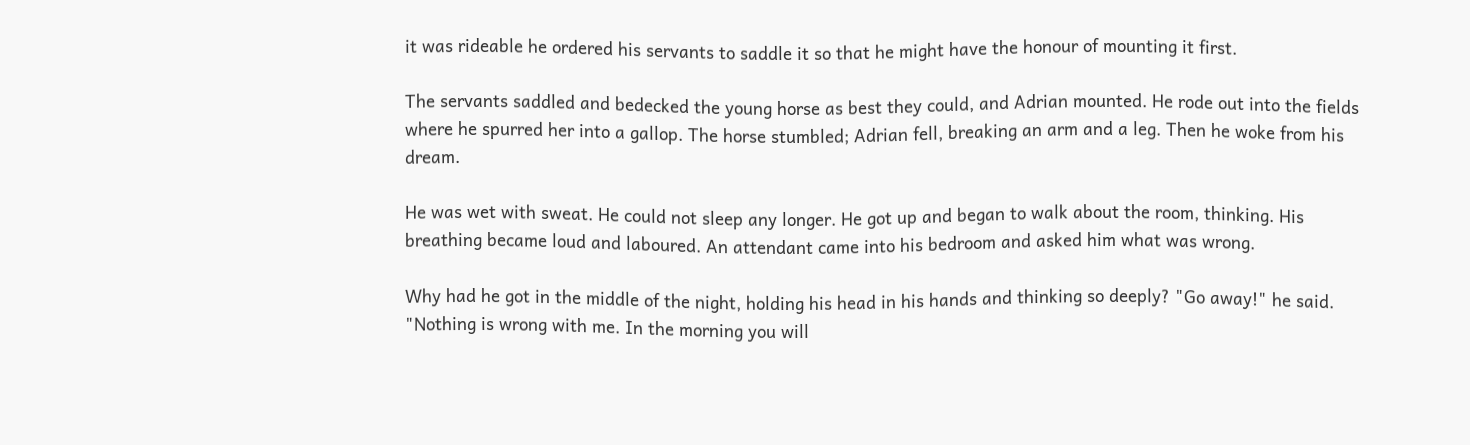it was rideable he ordered his servants to saddle it so that he might have the honour of mounting it first.

The servants saddled and bedecked the young horse as best they could, and Adrian mounted. He rode out into the fields where he spurred her into a gallop. The horse stumbled; Adrian fell, breaking an arm and a leg. Then he woke from his dream.

He was wet with sweat. He could not sleep any longer. He got up and began to walk about the room, thinking. His breathing became loud and laboured. An attendant came into his bedroom and asked him what was wrong.

Why had he got in the middle of the night, holding his head in his hands and thinking so deeply? "Go away!" he said. "Nothing is wrong with me. In the morning you will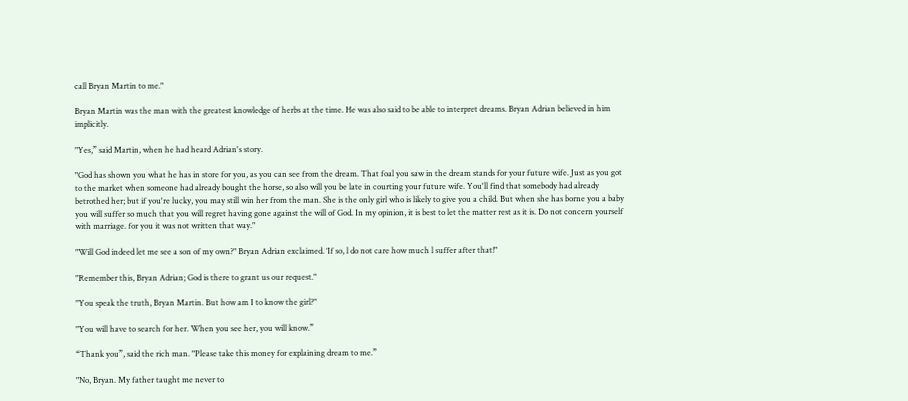call Bryan Martin to me."

Bryan Martin was the man with the greatest knowledge of herbs at the time. He was also said to be able to interpret dreams. Bryan Adrian believed in him implicitly.

"Yes,” said Martin, when he had heard Adrian's story.

"God has shown you what he has in store for you, as you can see from the dream. That foal you saw in the dream stands for your future wife. Just as you got to the market when someone had already bought the horse, so also will you be late in courting your future wife. You'll find that somebody had already betrothed her; but if you're lucky, you may still win her from the man. She is the only girl who is likely to give you a child. But when she has borne you a baby you will suffer so much that you will regret having gone against the will of God. In my opinion, it is best to let the matter rest as it is. Do not concern yourself with marriage. for you it was not written that way."

"Will God indeed let me see a son of my own?" Bryan Adrian exclaimed. ‘If so, l do not care how much l suffer after that!"

"Remember this, Bryan Adrian; God is there to grant us our request."

"You speak the truth, Bryan Martin. But how am I to know the girl?"

"You will have to search for her. When you see her, you will know.”

“Thank you”, said the rich man. "Please take this money for explaining dream to me.”

"No, Bryan. My father taught me never to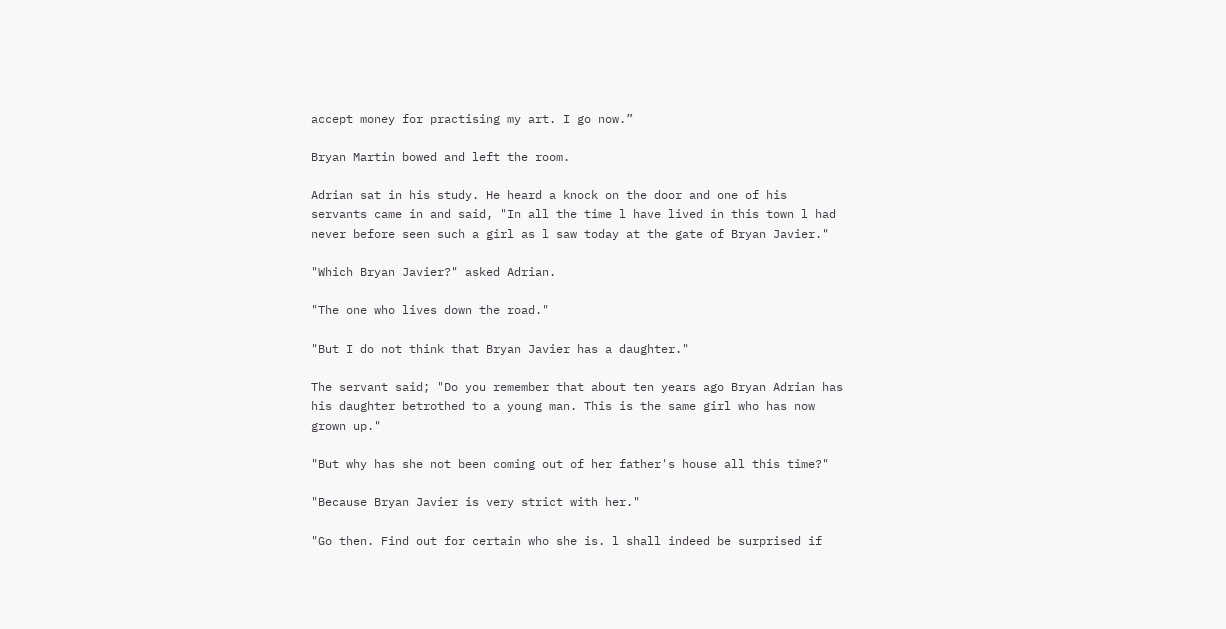accept money for practising my art. I go now.”

Bryan Martin bowed and left the room.

Adrian sat in his study. He heard a knock on the door and one of his servants came in and said, "In all the time l have lived in this town l had never before seen such a girl as l saw today at the gate of Bryan Javier."

"Which Bryan Javier?" asked Adrian.

"The one who lives down the road."

"But I do not think that Bryan Javier has a daughter."

The servant said; "Do you remember that about ten years ago Bryan Adrian has his daughter betrothed to a young man. This is the same girl who has now grown up."

"But why has she not been coming out of her father's house all this time?"

"Because Bryan Javier is very strict with her."

"Go then. Find out for certain who she is. l shall indeed be surprised if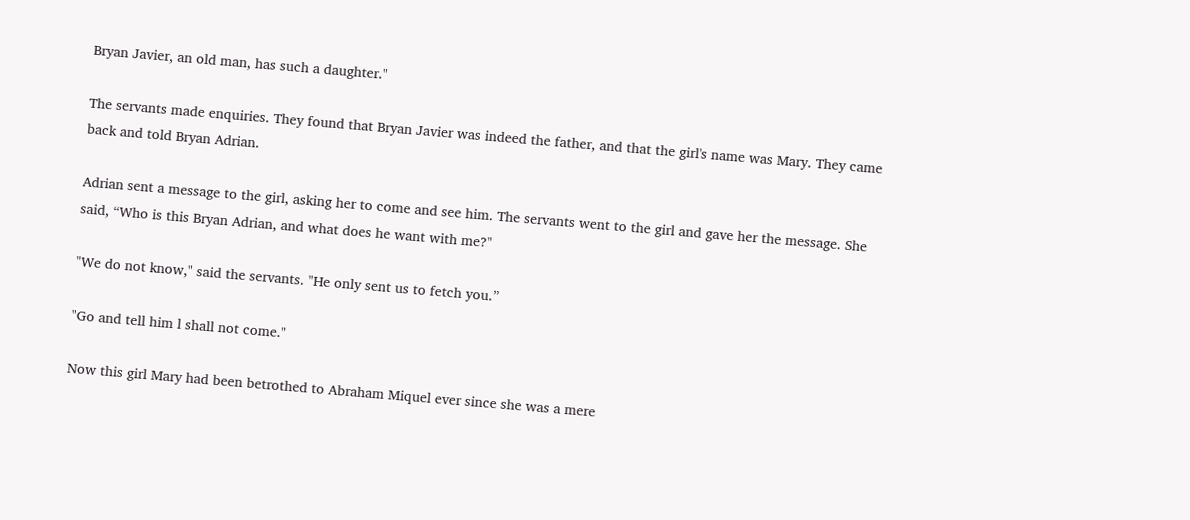Bryan Javier, an old man, has such a daughter."

The servants made enquiries. They found that Bryan Javier was indeed the father, and that the girl's name was Mary. They came back and told Bryan Adrian.

Adrian sent a message to the girl, asking her to come and see him. The servants went to the girl and gave her the message. She said, “Who is this Bryan Adrian, and what does he want with me?"

"We do not know," said the servants. "He only sent us to fetch you.”

"Go and tell him l shall not come."

Now this girl Mary had been betrothed to Abraham Miquel ever since she was a mere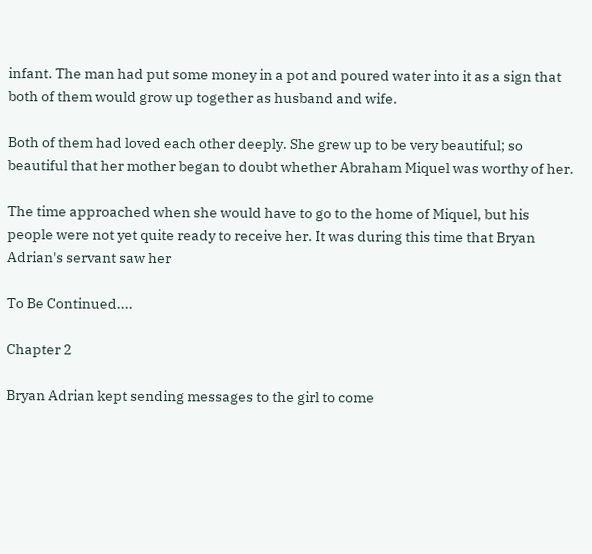infant. The man had put some money in a pot and poured water into it as a sign that both of them would grow up together as husband and wife.

Both of them had loved each other deeply. She grew up to be very beautiful; so beautiful that her mother began to doubt whether Abraham Miquel was worthy of her.

The time approached when she would have to go to the home of Miquel, but his people were not yet quite ready to receive her. It was during this time that Bryan Adrian's servant saw her

To Be Continued....

Chapter 2

Bryan Adrian kept sending messages to the girl to come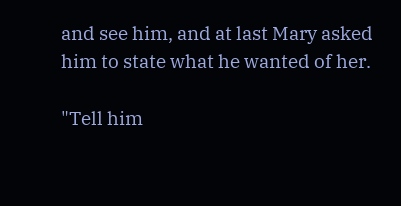and see him, and at last Mary asked him to state what he wanted of her.

"Tell him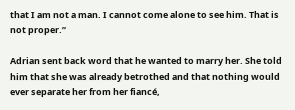that I am not a man. I cannot come alone to see him. That is not proper.”

Adrian sent back word that he wanted to marry her. She told him that she was already betrothed and that nothing would ever separate her from her fiancé,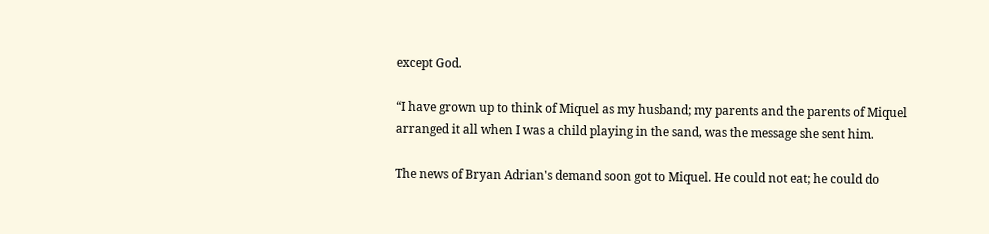except God.

“I have grown up to think of Miquel as my husband; my parents and the parents of Miquel arranged it all when I was a child playing in the sand, was the message she sent him.

The news of Bryan Adrian's demand soon got to Miquel. He could not eat; he could do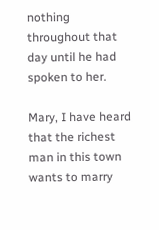nothing throughout that day until he had spoken to her.

Mary, I have heard that the richest man in this town wants to marry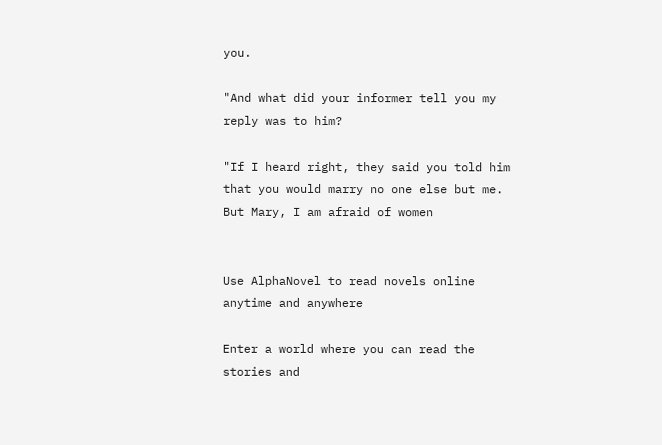you.

"And what did your informer tell you my reply was to him?

"If I heard right, they said you told him that you would marry no one else but me. But Mary, I am afraid of women


Use AlphaNovel to read novels online anytime and anywhere

Enter a world where you can read the stories and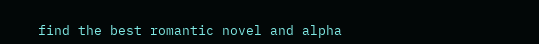find the best romantic novel and alpha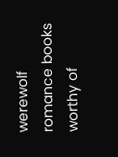werewolf romance books worthy of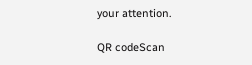your attention.

QR codeScan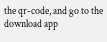the qr-code, and go to the download app